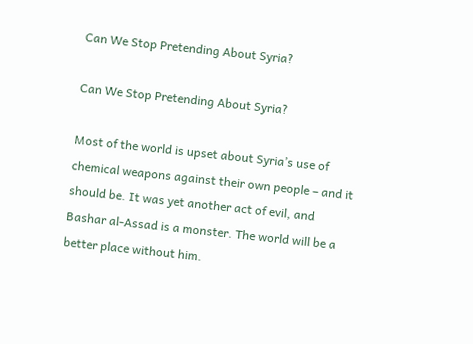Can We Stop Pretending About Syria?

Can We Stop Pretending About Syria?

Most of the world is upset about Syria’s use of chemical weapons against their own people – and it should be. It was yet another act of evil, and Bashar al-Assad is a monster. The world will be a better place without him.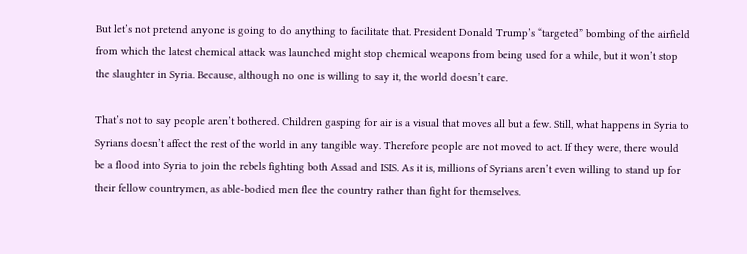But let’s not pretend anyone is going to do anything to facilitate that. President Donald Trump’s “targeted” bombing of the airfield from which the latest chemical attack was launched might stop chemical weapons from being used for a while, but it won’t stop the slaughter in Syria. Because, although no one is willing to say it, the world doesn’t care.

That’s not to say people aren’t bothered. Children gasping for air is a visual that moves all but a few. Still, what happens in Syria to Syrians doesn’t affect the rest of the world in any tangible way. Therefore people are not moved to act. If they were, there would be a flood into Syria to join the rebels fighting both Assad and ISIS. As it is, millions of Syrians aren’t even willing to stand up for their fellow countrymen, as able-bodied men flee the country rather than fight for themselves.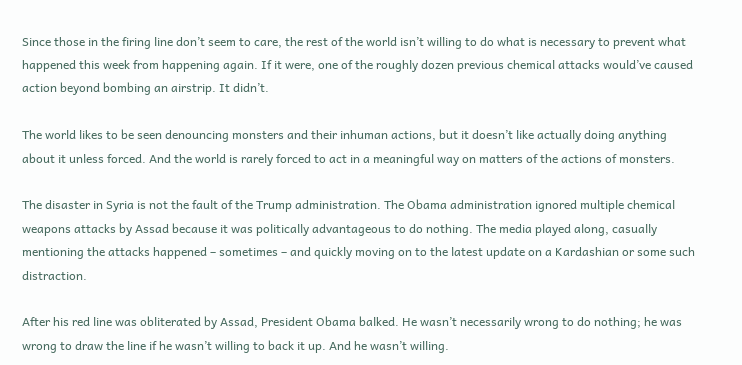Since those in the firing line don’t seem to care, the rest of the world isn’t willing to do what is necessary to prevent what happened this week from happening again. If it were, one of the roughly dozen previous chemical attacks would’ve caused action beyond bombing an airstrip. It didn’t.

The world likes to be seen denouncing monsters and their inhuman actions, but it doesn’t like actually doing anything about it unless forced. And the world is rarely forced to act in a meaningful way on matters of the actions of monsters.

The disaster in Syria is not the fault of the Trump administration. The Obama administration ignored multiple chemical weapons attacks by Assad because it was politically advantageous to do nothing. The media played along, casually mentioning the attacks happened – sometimes – and quickly moving on to the latest update on a Kardashian or some such distraction.

After his red line was obliterated by Assad, President Obama balked. He wasn’t necessarily wrong to do nothing; he was wrong to draw the line if he wasn’t willing to back it up. And he wasn’t willing.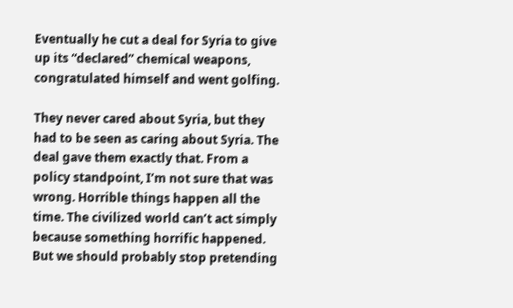Eventually he cut a deal for Syria to give up its “declared” chemical weapons, congratulated himself and went golfing.

They never cared about Syria, but they had to be seen as caring about Syria. The deal gave them exactly that. From a policy standpoint, I’m not sure that was wrong. Horrible things happen all the time. The civilized world can’t act simply because something horrific happened. But we should probably stop pretending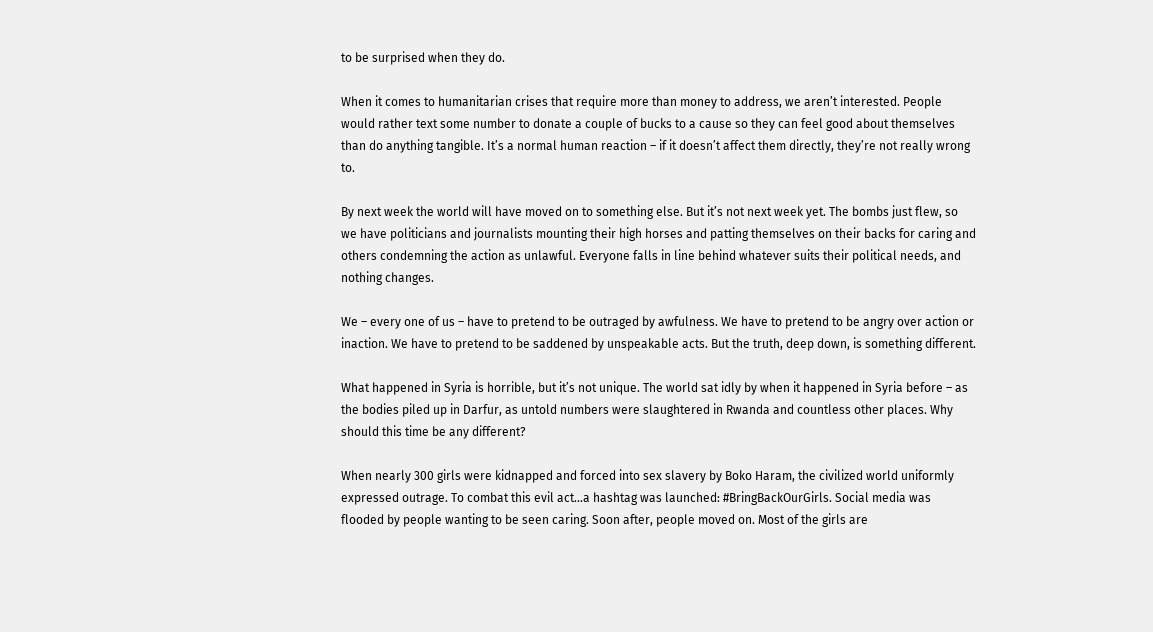to be surprised when they do.

When it comes to humanitarian crises that require more than money to address, we aren’t interested. People would rather text some number to donate a couple of bucks to a cause so they can feel good about themselves than do anything tangible. It’s a normal human reaction – if it doesn’t affect them directly, they’re not really wrong to.

By next week the world will have moved on to something else. But it’s not next week yet. The bombs just flew, so we have politicians and journalists mounting their high horses and patting themselves on their backs for caring and others condemning the action as unlawful. Everyone falls in line behind whatever suits their political needs, and nothing changes.

We – every one of us – have to pretend to be outraged by awfulness. We have to pretend to be angry over action or inaction. We have to pretend to be saddened by unspeakable acts. But the truth, deep down, is something different.

What happened in Syria is horrible, but it’s not unique. The world sat idly by when it happened in Syria before – as the bodies piled up in Darfur, as untold numbers were slaughtered in Rwanda and countless other places. Why should this time be any different?

When nearly 300 girls were kidnapped and forced into sex slavery by Boko Haram, the civilized world uniformly expressed outrage. To combat this evil act…a hashtag was launched: #BringBackOurGirls. Social media was flooded by people wanting to be seen caring. Soon after, people moved on. Most of the girls are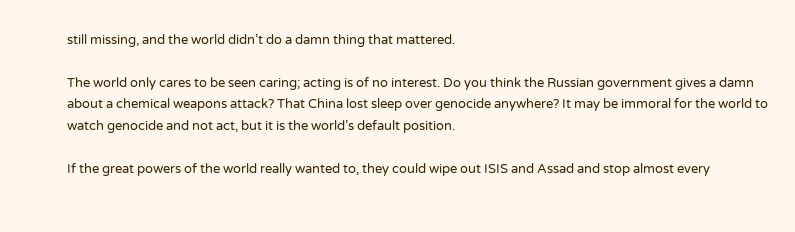still missing, and the world didn’t do a damn thing that mattered.

The world only cares to be seen caring; acting is of no interest. Do you think the Russian government gives a damn about a chemical weapons attack? That China lost sleep over genocide anywhere? It may be immoral for the world to watch genocide and not act, but it is the world’s default position.

If the great powers of the world really wanted to, they could wipe out ISIS and Assad and stop almost every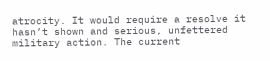atrocity. It would require a resolve it hasn’t shown and serious, unfettered military action. The current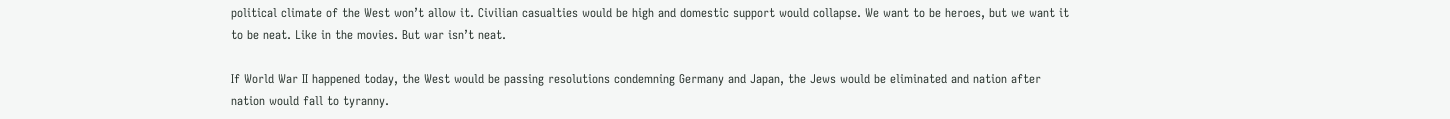political climate of the West won’t allow it. Civilian casualties would be high and domestic support would collapse. We want to be heroes, but we want it to be neat. Like in the movies. But war isn’t neat.

If World War II happened today, the West would be passing resolutions condemning Germany and Japan, the Jews would be eliminated and nation after nation would fall to tyranny.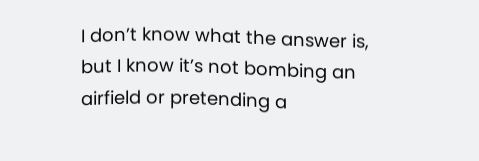I don’t know what the answer is, but I know it’s not bombing an airfield or pretending a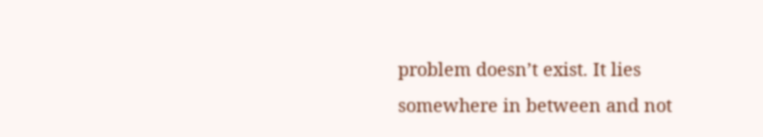problem doesn’t exist. It lies somewhere in between and not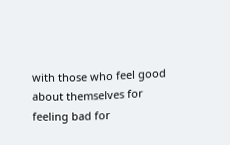with those who feel good about themselves for feeling bad for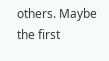others. Maybe the first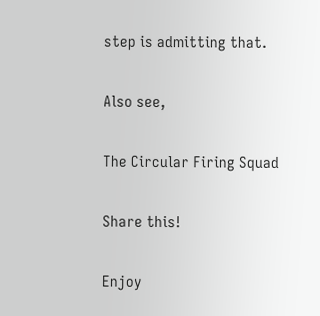step is admitting that.

Also see,

The Circular Firing Squad

Share this!

Enjoy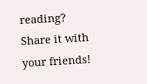reading? Share it with your friends!